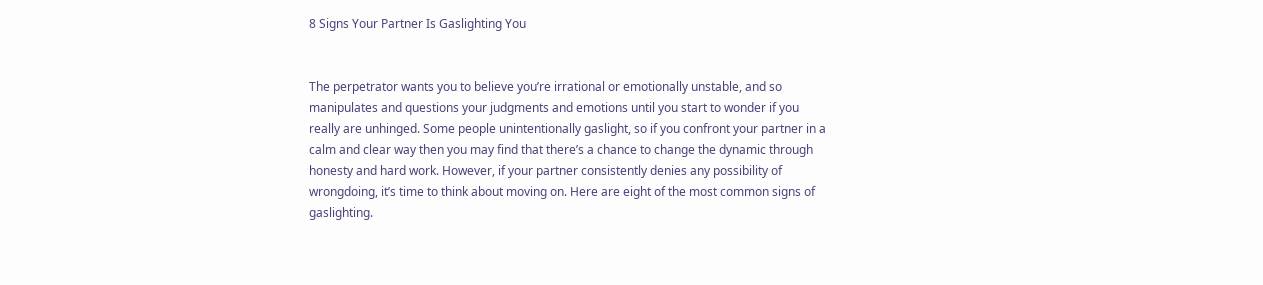8 Signs Your Partner Is Gaslighting You


The perpetrator wants you to believe you’re irrational or emotionally unstable, and so manipulates and questions your judgments and emotions until you start to wonder if you really are unhinged. Some people unintentionally gaslight, so if you confront your partner in a calm and clear way then you may find that there’s a chance to change the dynamic through honesty and hard work. However, if your partner consistently denies any possibility of wrongdoing, it’s time to think about moving on. Here are eight of the most common signs of gaslighting.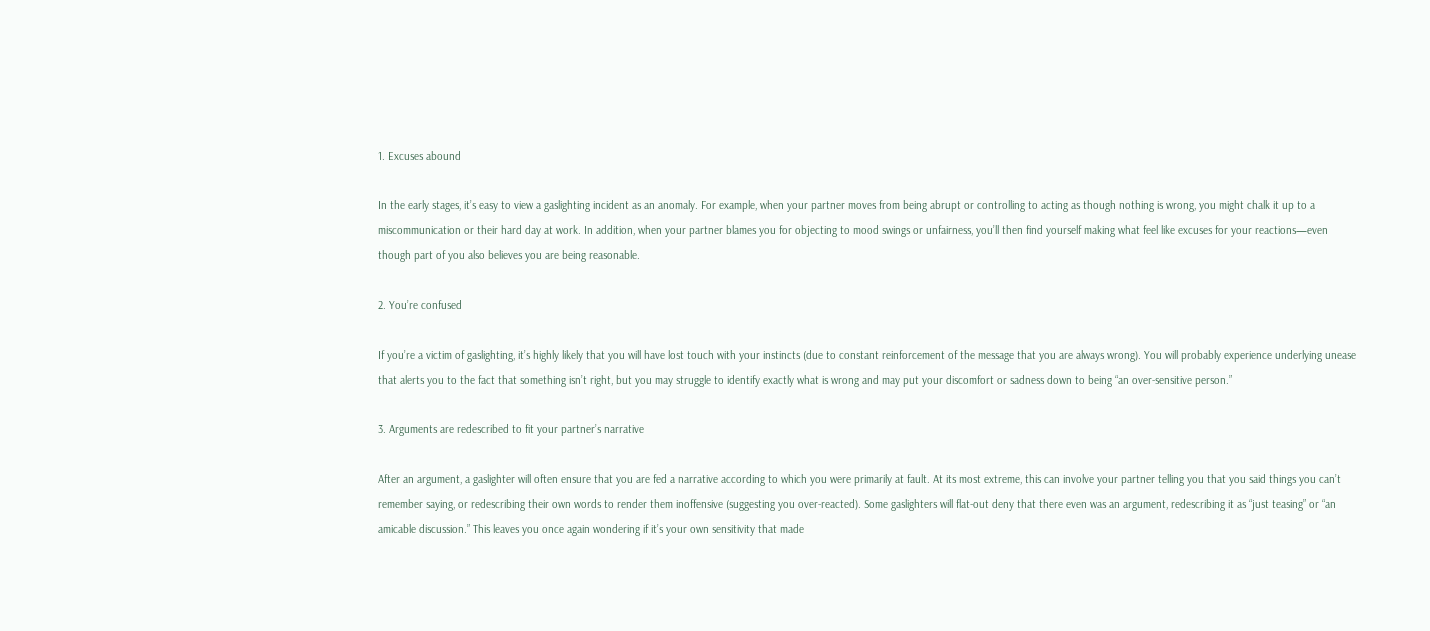1. Excuses abound

In the early stages, it’s easy to view a gaslighting incident as an anomaly. For example, when your partner moves from being abrupt or controlling to acting as though nothing is wrong, you might chalk it up to a miscommunication or their hard day at work. In addition, when your partner blames you for objecting to mood swings or unfairness, you’ll then find yourself making what feel like excuses for your reactions—even though part of you also believes you are being reasonable.

2. You’re confused

If you’re a victim of gaslighting, it’s highly likely that you will have lost touch with your instincts (due to constant reinforcement of the message that you are always wrong). You will probably experience underlying unease that alerts you to the fact that something isn’t right, but you may struggle to identify exactly what is wrong and may put your discomfort or sadness down to being “an over-sensitive person.”

3. Arguments are redescribed to fit your partner’s narrative

After an argument, a gaslighter will often ensure that you are fed a narrative according to which you were primarily at fault. At its most extreme, this can involve your partner telling you that you said things you can’t remember saying, or redescribing their own words to render them inoffensive (suggesting you over-reacted). Some gaslighters will flat-out deny that there even was an argument, redescribing it as “just teasing” or “an amicable discussion.” This leaves you once again wondering if it’s your own sensitivity that made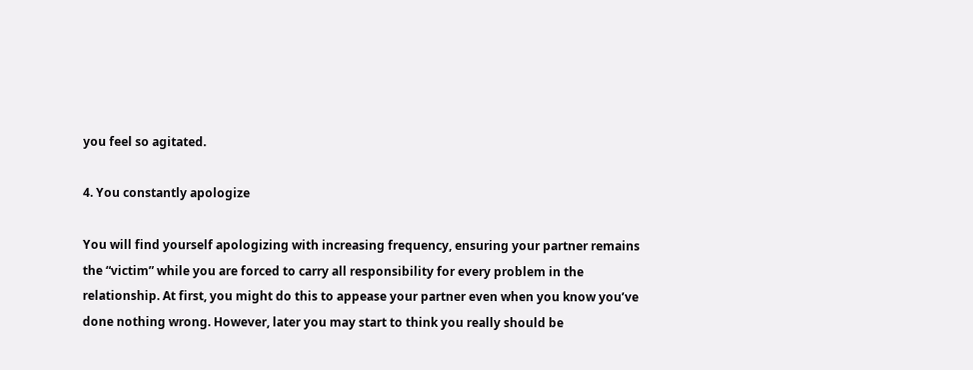you feel so agitated.

4. You constantly apologize

You will find yourself apologizing with increasing frequency, ensuring your partner remains the “victim” while you are forced to carry all responsibility for every problem in the relationship. At first, you might do this to appease your partner even when you know you’ve done nothing wrong. However, later you may start to think you really should be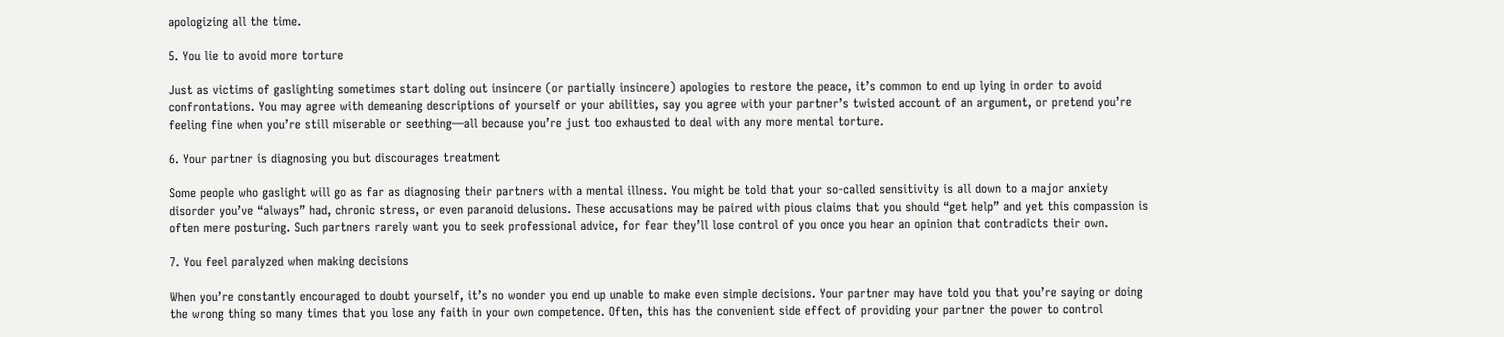apologizing all the time.

5. You lie to avoid more torture

Just as victims of gaslighting sometimes start doling out insincere (or partially insincere) apologies to restore the peace, it’s common to end up lying in order to avoid confrontations. You may agree with demeaning descriptions of yourself or your abilities, say you agree with your partner’s twisted account of an argument, or pretend you’re feeling fine when you’re still miserable or seething—all because you’re just too exhausted to deal with any more mental torture.

6. Your partner is diagnosing you but discourages treatment

Some people who gaslight will go as far as diagnosing their partners with a mental illness. You might be told that your so-called sensitivity is all down to a major anxiety disorder you’ve “always” had, chronic stress, or even paranoid delusions. These accusations may be paired with pious claims that you should “get help” and yet this compassion is often mere posturing. Such partners rarely want you to seek professional advice, for fear they’ll lose control of you once you hear an opinion that contradicts their own.

7. You feel paralyzed when making decisions

When you’re constantly encouraged to doubt yourself, it’s no wonder you end up unable to make even simple decisions. Your partner may have told you that you’re saying or doing the wrong thing so many times that you lose any faith in your own competence. Often, this has the convenient side effect of providing your partner the power to control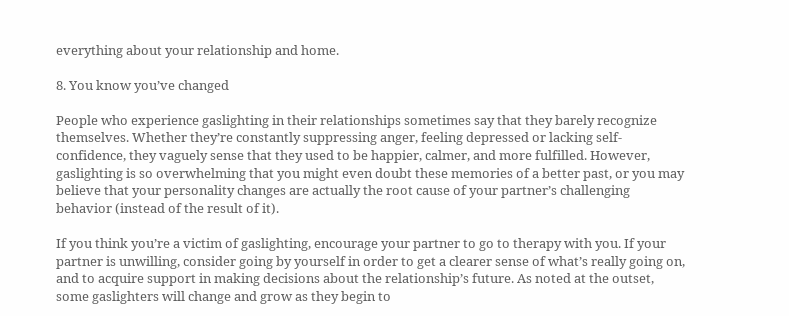everything about your relationship and home.

8. You know you’ve changed

People who experience gaslighting in their relationships sometimes say that they barely recognize themselves. Whether they’re constantly suppressing anger, feeling depressed or lacking self-confidence, they vaguely sense that they used to be happier, calmer, and more fulfilled. However, gaslighting is so overwhelming that you might even doubt these memories of a better past, or you may believe that your personality changes are actually the root cause of your partner’s challenging behavior (instead of the result of it).

If you think you’re a victim of gaslighting, encourage your partner to go to therapy with you. If your partner is unwilling, consider going by yourself in order to get a clearer sense of what’s really going on, and to acquire support in making decisions about the relationship’s future. As noted at the outset, some gaslighters will change and grow as they begin to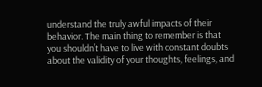understand the truly awful impacts of their behavior. The main thing to remember is that you shouldn’t have to live with constant doubts about the validity of your thoughts, feelings, and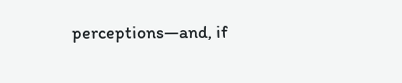perceptions—and, if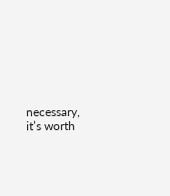necessary, it’s worth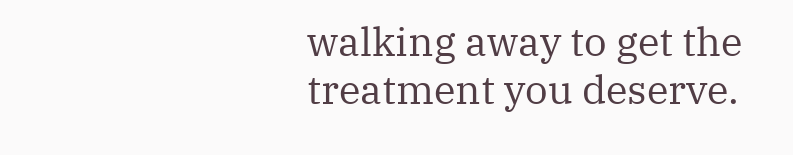walking away to get the treatment you deserve.